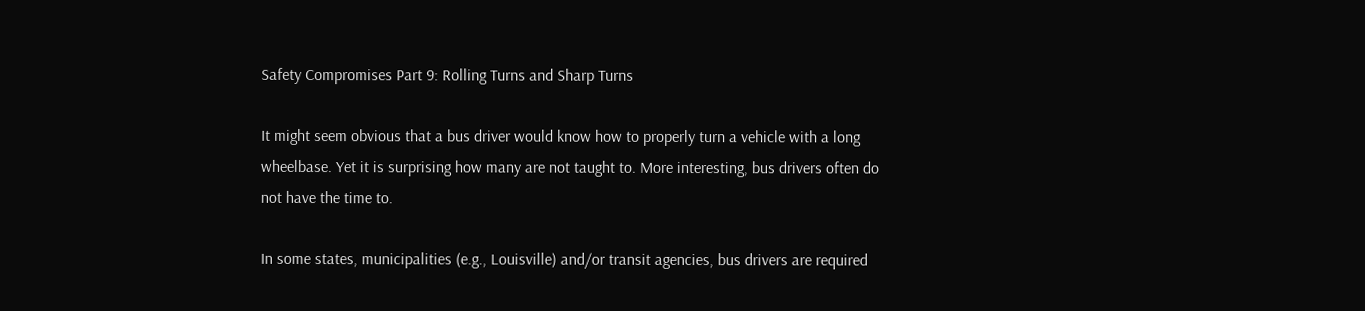Safety Compromises Part 9: Rolling Turns and Sharp Turns

It might seem obvious that a bus driver would know how to properly turn a vehicle with a long wheelbase. Yet it is surprising how many are not taught to. More interesting, bus drivers often do not have the time to.

In some states, municipalities (e.g., Louisville) and/or transit agencies, bus drivers are required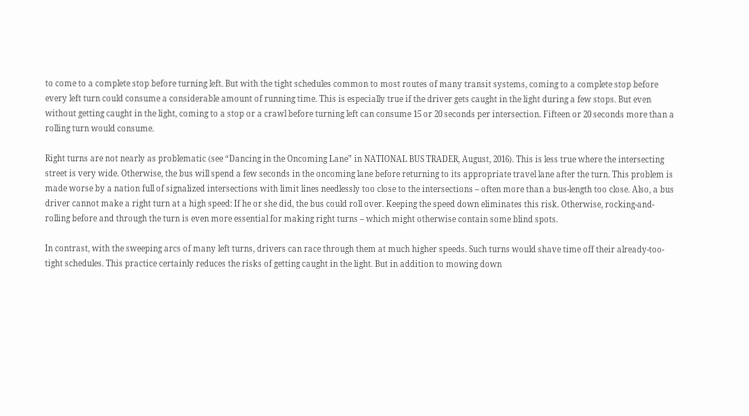to come to a complete stop before turning left. But with the tight schedules common to most routes of many transit systems, coming to a complete stop before every left turn could consume a considerable amount of running time. This is especially true if the driver gets caught in the light during a few stops. But even without getting caught in the light, coming to a stop or a crawl before turning left can consume 15 or 20 seconds per intersection. Fifteen or 20 seconds more than a rolling turn would consume.

Right turns are not nearly as problematic (see “Dancing in the Oncoming Lane” in NATIONAL BUS TRADER, August, 2016). This is less true where the intersecting street is very wide. Otherwise, the bus will spend a few seconds in the oncoming lane before returning to its appropriate travel lane after the turn. This problem is made worse by a nation full of signalized intersections with limit lines needlessly too close to the intersections – often more than a bus-length too close. Also, a bus driver cannot make a right turn at a high speed: If he or she did, the bus could roll over. Keeping the speed down eliminates this risk. Otherwise, rocking-and-rolling before and through the turn is even more essential for making right turns – which might otherwise contain some blind spots.

In contrast, with the sweeping arcs of many left turns, drivers can race through them at much higher speeds. Such turns would shave time off their already-too-tight schedules. This practice certainly reduces the risks of getting caught in the light. But in addition to mowing down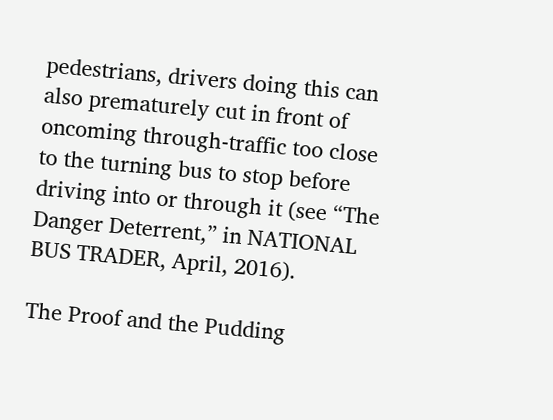pedestrians, drivers doing this can also prematurely cut in front of oncoming through-traffic too close to the turning bus to stop before driving into or through it (see “The Danger Deterrent,” in NATIONAL BUS TRADER, April, 2016).

The Proof and the Pudding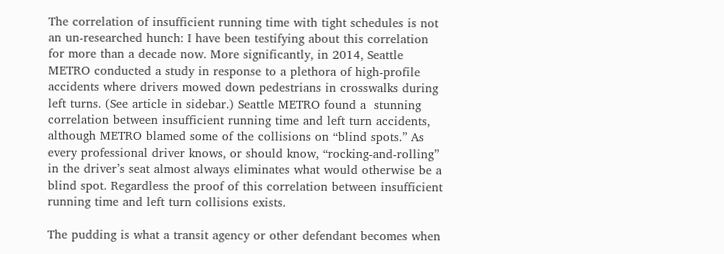The correlation of insufficient running time with tight schedules is not an un-researched hunch: I have been testifying about this correlation for more than a decade now. More significantly, in 2014, Seattle METRO conducted a study in response to a plethora of high-profile accidents where drivers mowed down pedestrians in crosswalks during left turns. (See article in sidebar.) Seattle METRO found a  stunning correlation between insufficient running time and left turn accidents, although METRO blamed some of the collisions on “blind spots.” As every professional driver knows, or should know, “rocking-and-rolling” in the driver’s seat almost always eliminates what would otherwise be a blind spot. Regardless the proof of this correlation between insufficient running time and left turn collisions exists.

The pudding is what a transit agency or other defendant becomes when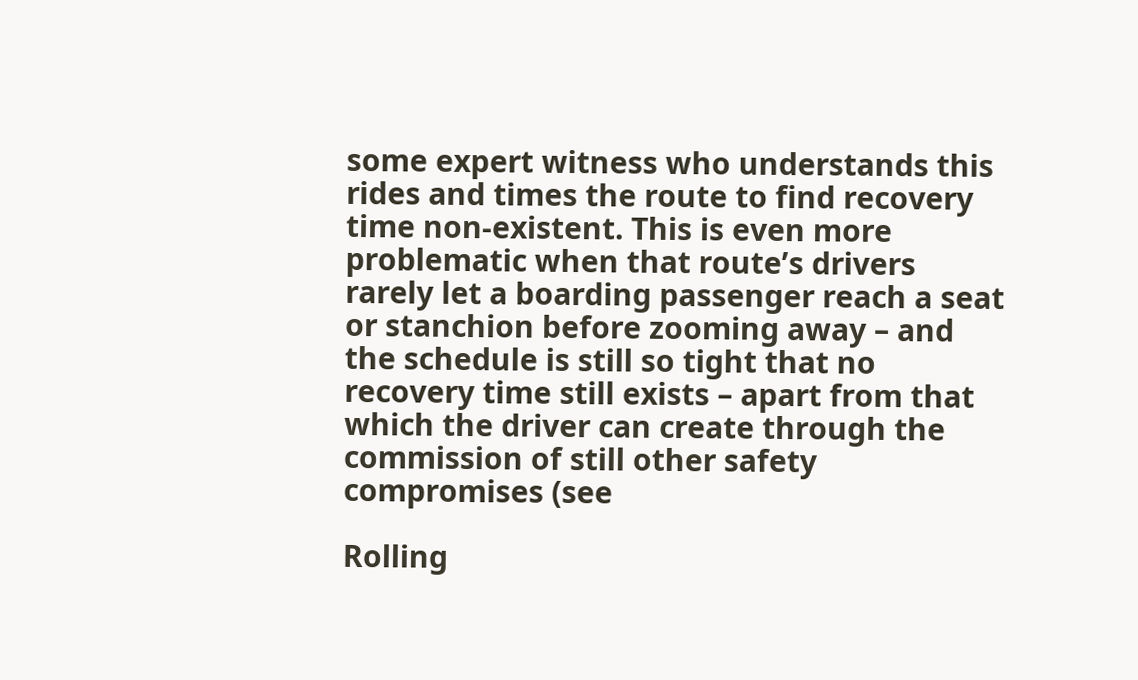some expert witness who understands this rides and times the route to find recovery time non-existent. This is even more problematic when that route’s drivers rarely let a boarding passenger reach a seat or stanchion before zooming away – and the schedule is still so tight that no recovery time still exists – apart from that which the driver can create through the commission of still other safety compromises (see

Rolling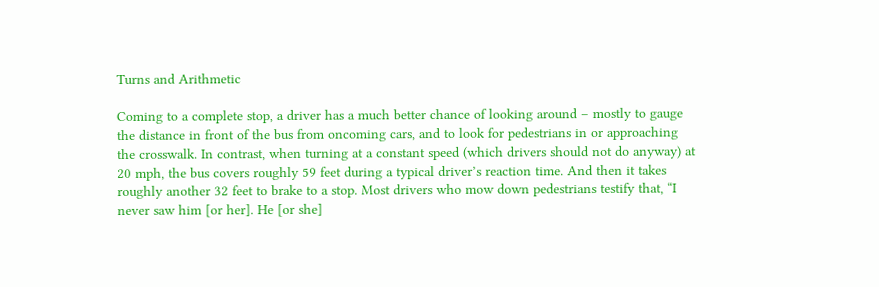Turns and Arithmetic

Coming to a complete stop, a driver has a much better chance of looking around – mostly to gauge the distance in front of the bus from oncoming cars, and to look for pedestrians in or approaching the crosswalk. In contrast, when turning at a constant speed (which drivers should not do anyway) at 20 mph, the bus covers roughly 59 feet during a typical driver’s reaction time. And then it takes roughly another 32 feet to brake to a stop. Most drivers who mow down pedestrians testify that, “I never saw him [or her]. He [or she]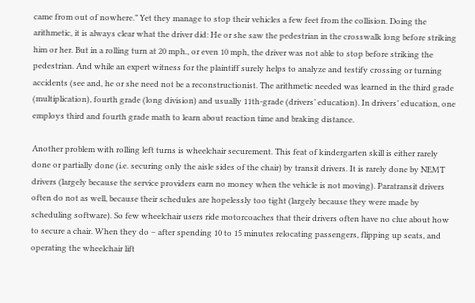came from out of nowhere.” Yet they manage to stop their vehicles a few feet from the collision. Doing the arithmetic, it is always clear what the driver did: He or she saw the pedestrian in the crosswalk long before striking him or her. But in a rolling turn at 20 mph., or even 10 mph, the driver was not able to stop before striking the pedestrian. And while an expert witness for the plaintiff surely helps to analyze and testify crossing or turning accidents (see and, he or she need not be a reconstructionist. The arithmetic needed was learned in the third grade (multiplication), fourth grade (long division) and usually 11th-grade (drivers’ education). In drivers’ education, one employs third and fourth grade math to learn about reaction time and braking distance.

Another problem with rolling left turns is wheelchair securement. This feat of kindergarten skill is either rarely done or partially done (i.e. securing only the aisle sides of the chair) by transit drivers. It is rarely done by NEMT drivers (largely because the service providers earn no money when the vehicle is not moving). Paratransit drivers often do not as well, because their schedules are hopelessly too tight (largely because they were made by scheduling software). So few wheelchair users ride motorcoaches that their drivers often have no clue about how to secure a chair. When they do – after spending 10 to 15 minutes relocating passengers, flipping up seats, and operating the wheelchair lift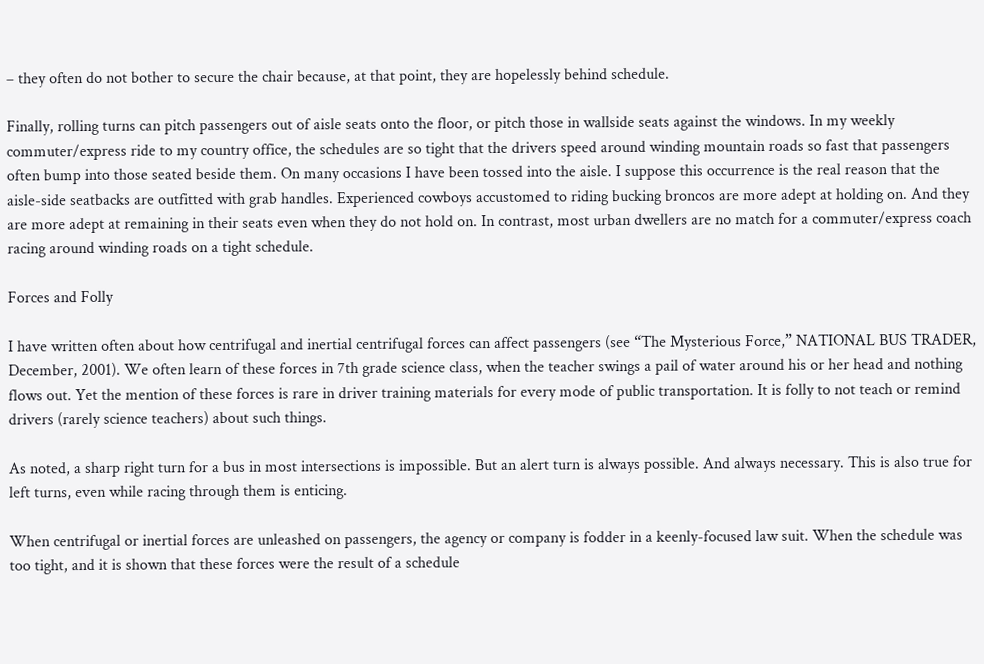– they often do not bother to secure the chair because, at that point, they are hopelessly behind schedule.

Finally, rolling turns can pitch passengers out of aisle seats onto the floor, or pitch those in wallside seats against the windows. In my weekly commuter/express ride to my country office, the schedules are so tight that the drivers speed around winding mountain roads so fast that passengers often bump into those seated beside them. On many occasions I have been tossed into the aisle. I suppose this occurrence is the real reason that the aisle-side seatbacks are outfitted with grab handles. Experienced cowboys accustomed to riding bucking broncos are more adept at holding on. And they are more adept at remaining in their seats even when they do not hold on. In contrast, most urban dwellers are no match for a commuter/express coach racing around winding roads on a tight schedule.

Forces and Folly

I have written often about how centrifugal and inertial centrifugal forces can affect passengers (see “The Mysterious Force,” NATIONAL BUS TRADER, December, 2001). We often learn of these forces in 7th grade science class, when the teacher swings a pail of water around his or her head and nothing flows out. Yet the mention of these forces is rare in driver training materials for every mode of public transportation. It is folly to not teach or remind drivers (rarely science teachers) about such things.

As noted, a sharp right turn for a bus in most intersections is impossible. But an alert turn is always possible. And always necessary. This is also true for left turns, even while racing through them is enticing.

When centrifugal or inertial forces are unleashed on passengers, the agency or company is fodder in a keenly-focused law suit. When the schedule was too tight, and it is shown that these forces were the result of a schedule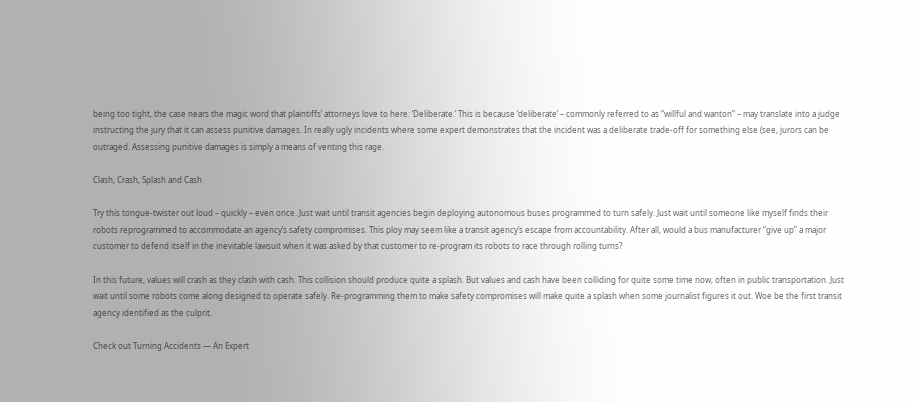being too tight, the case nears the magic word that plaintiffs’ attorneys love to here: ‘Deliberate.’ This is because ‘deliberate’ – commonly referred to as “willful and wanton” – may translate into a judge instructing the jury that it can assess punitive damages. In really ugly incidents where some expert demonstrates that the incident was a deliberate trade-off for something else (see, jurors can be outraged. Assessing punitive damages is simply a means of venting this rage.

Clash, Crash, Splash and Cash

Try this tongue-twister out loud – quickly – even once. Just wait until transit agencies begin deploying autonomous buses programmed to turn safely. Just wait until someone like myself finds their robots reprogrammed to accommodate an agency’s safety compromises. This ploy may seem like a transit agency’s escape from accountability. After all, would a bus manufacturer “give up” a major customer to defend itself in the inevitable lawsuit when it was asked by that customer to re-program its robots to race through rolling turns?

In this future, values will crash as they clash with cash. This collision should produce quite a splash. But values and cash have been colliding for quite some time now, often in public transportation. Just wait until some robots come along designed to operate safely. Re-programming them to make safety compromises will make quite a splash when some journalist figures it out. Woe be the first transit agency identified as the culprit.

Check out Turning Accidents — An Expert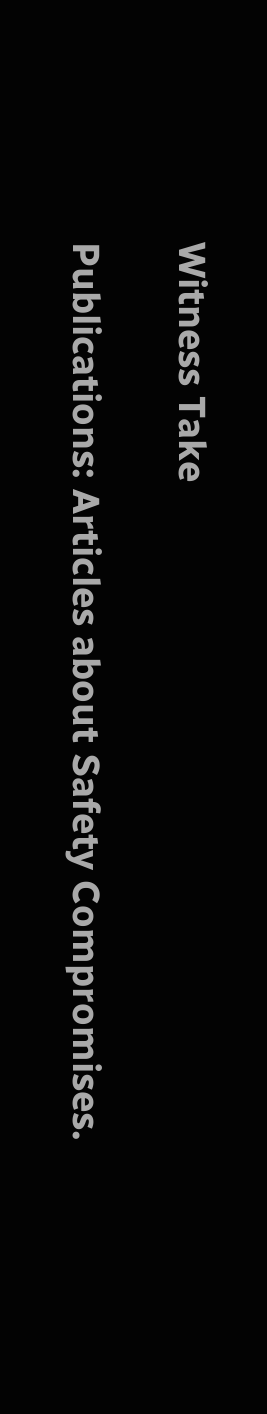Witness Take

Publications: Articles about Safety Compromises.